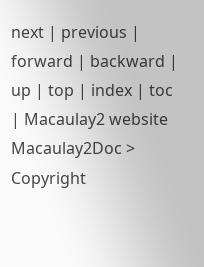next | previous | forward | backward | up | top | index | toc | Macaulay2 website
Macaulay2Doc > Copyright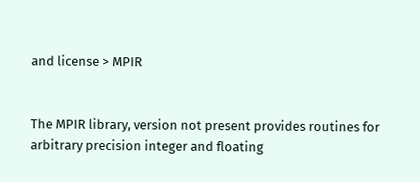and license > MPIR


The MPIR library, version not present provides routines for arbitrary precision integer and floating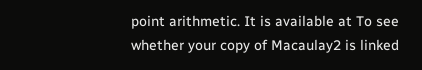point arithmetic. It is available at To see whether your copy of Macaulay2 is linked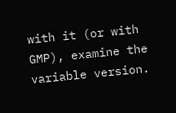with it (or with GMP), examine the variable version.